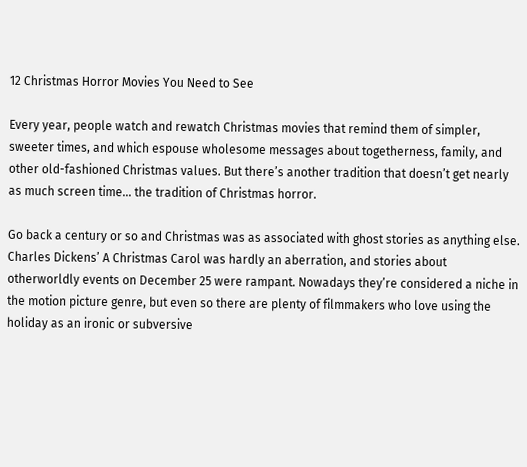12 Christmas Horror Movies You Need to See

Every year, people watch and rewatch Christmas movies that remind them of simpler, sweeter times, and which espouse wholesome messages about togetherness, family, and other old-fashioned Christmas values. But there’s another tradition that doesn’t get nearly as much screen time… the tradition of Christmas horror.

Go back a century or so and Christmas was as associated with ghost stories as anything else. Charles Dickens’ A Christmas Carol was hardly an aberration, and stories about otherworldly events on December 25 were rampant. Nowadays they’re considered a niche in the motion picture genre, but even so there are plenty of filmmakers who love using the holiday as an ironic or subversive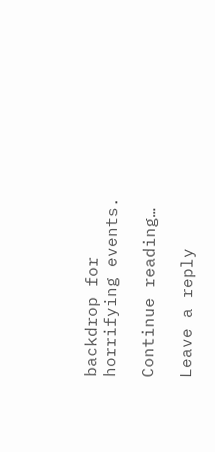backdrop for horrifying events.

Continue reading…

Leave a reply